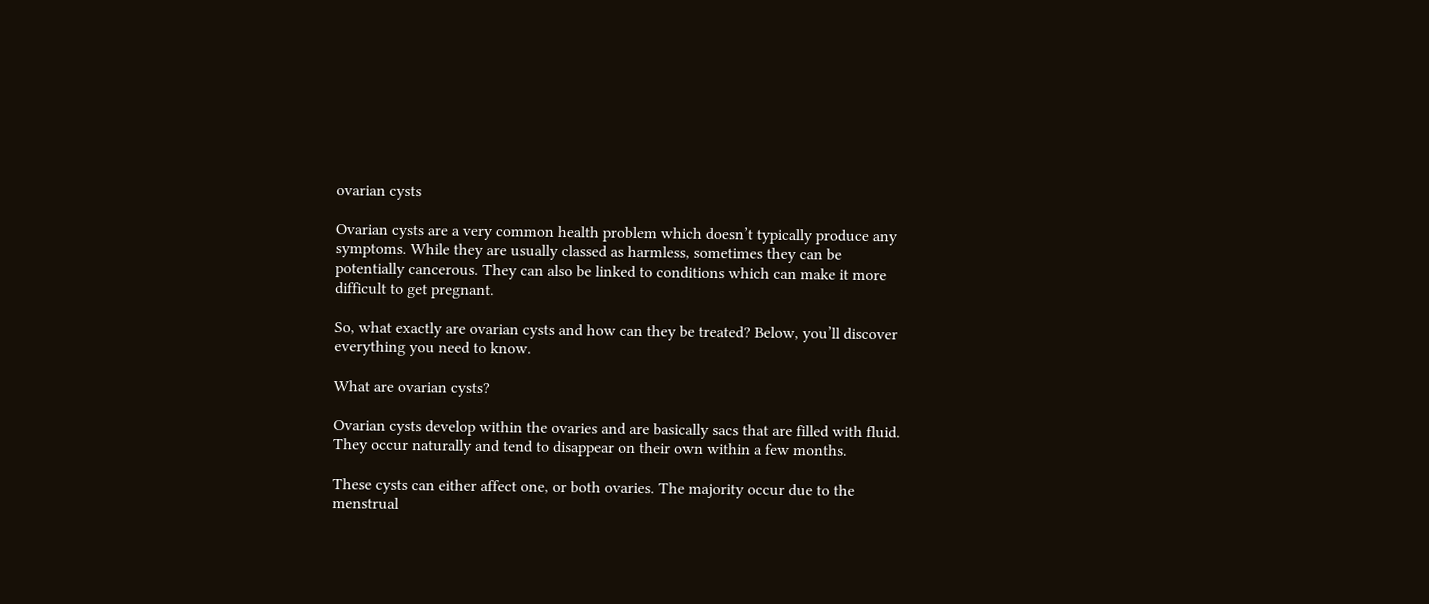ovarian cysts

Ovarian cysts are a very common health problem which doesn’t typically produce any symptoms. While they are usually classed as harmless, sometimes they can be potentially cancerous. They can also be linked to conditions which can make it more difficult to get pregnant.

So, what exactly are ovarian cysts and how can they be treated? Below, you’ll discover everything you need to know.

What are ovarian cysts?

Ovarian cysts develop within the ovaries and are basically sacs that are filled with fluid. They occur naturally and tend to disappear on their own within a few months.

These cysts can either affect one, or both ovaries. The majority occur due to the menstrual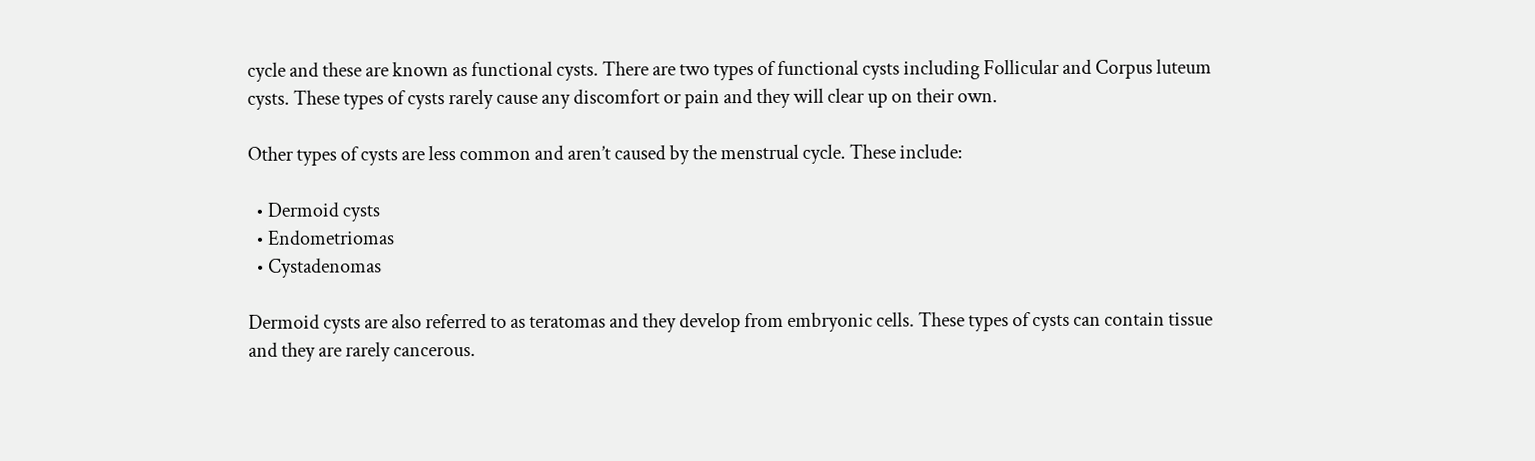cycle and these are known as functional cysts. There are two types of functional cysts including Follicular and Corpus luteum cysts. These types of cysts rarely cause any discomfort or pain and they will clear up on their own.

Other types of cysts are less common and aren’t caused by the menstrual cycle. These include:

  • Dermoid cysts
  • Endometriomas
  • Cystadenomas

Dermoid cysts are also referred to as teratomas and they develop from embryonic cells. These types of cysts can contain tissue and they are rarely cancerous.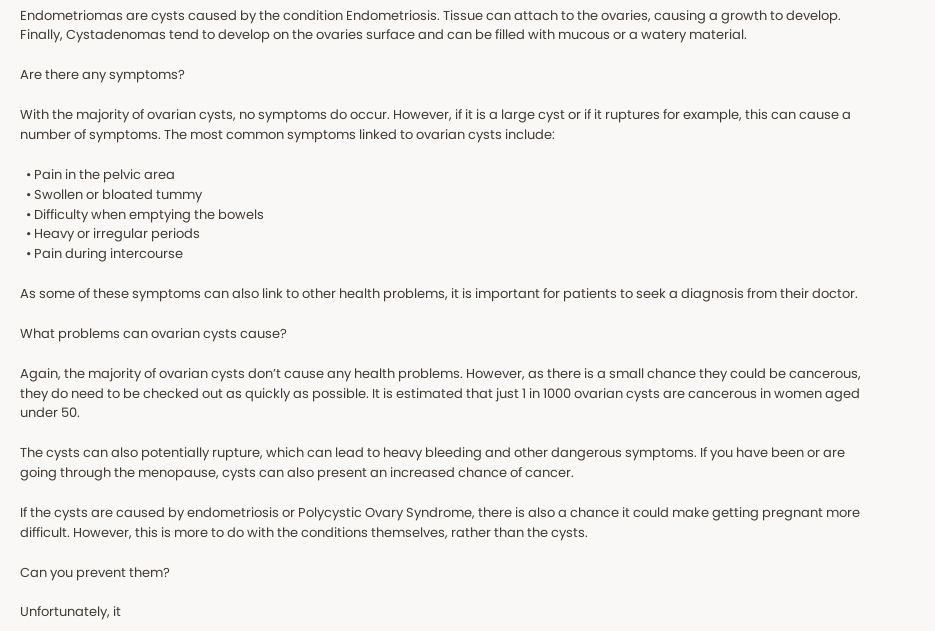Endometriomas are cysts caused by the condition Endometriosis. Tissue can attach to the ovaries, causing a growth to develop. Finally, Cystadenomas tend to develop on the ovaries surface and can be filled with mucous or a watery material.

Are there any symptoms?

With the majority of ovarian cysts, no symptoms do occur. However, if it is a large cyst or if it ruptures for example, this can cause a number of symptoms. The most common symptoms linked to ovarian cysts include:

  • Pain in the pelvic area
  • Swollen or bloated tummy
  • Difficulty when emptying the bowels
  • Heavy or irregular periods
  • Pain during intercourse

As some of these symptoms can also link to other health problems, it is important for patients to seek a diagnosis from their doctor.

What problems can ovarian cysts cause?

Again, the majority of ovarian cysts don’t cause any health problems. However, as there is a small chance they could be cancerous, they do need to be checked out as quickly as possible. It is estimated that just 1 in 1000 ovarian cysts are cancerous in women aged under 50.

The cysts can also potentially rupture, which can lead to heavy bleeding and other dangerous symptoms. If you have been or are going through the menopause, cysts can also present an increased chance of cancer.

If the cysts are caused by endometriosis or Polycystic Ovary Syndrome, there is also a chance it could make getting pregnant more difficult. However, this is more to do with the conditions themselves, rather than the cysts.

Can you prevent them?

Unfortunately, it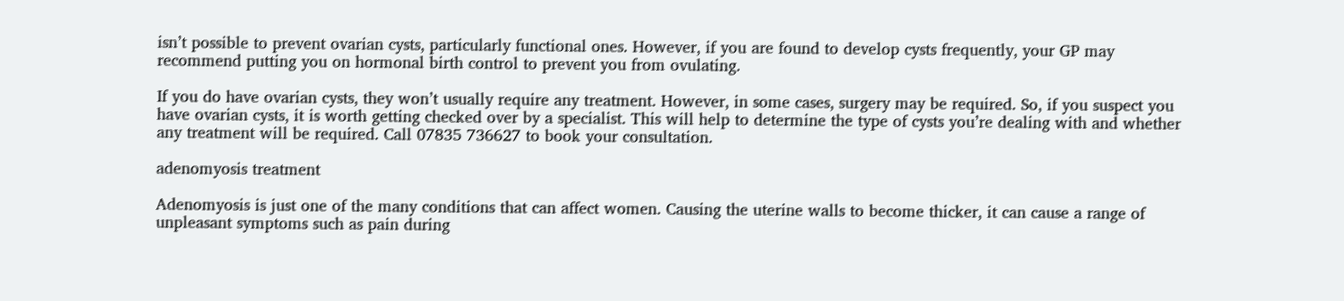isn’t possible to prevent ovarian cysts, particularly functional ones. However, if you are found to develop cysts frequently, your GP may recommend putting you on hormonal birth control to prevent you from ovulating.

If you do have ovarian cysts, they won’t usually require any treatment. However, in some cases, surgery may be required. So, if you suspect you have ovarian cysts, it is worth getting checked over by a specialist. This will help to determine the type of cysts you’re dealing with and whether any treatment will be required. Call 07835 736627 to book your consultation.

adenomyosis treatment

Adenomyosis is just one of the many conditions that can affect women. Causing the uterine walls to become thicker, it can cause a range of unpleasant symptoms such as pain during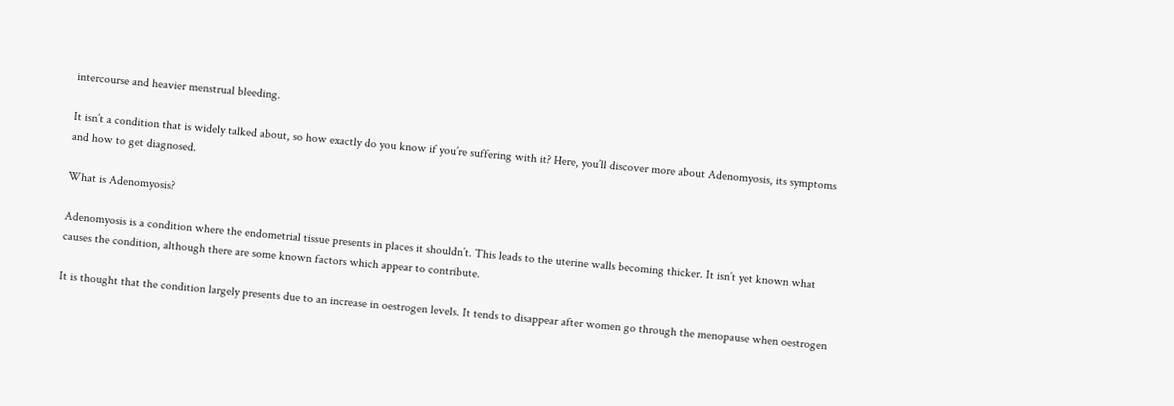intercourse and heavier menstrual bleeding.

It isn’t a condition that is widely talked about, so how exactly do you know if you’re suffering with it? Here, you’ll discover more about Adenomyosis, its symptoms and how to get diagnosed.

What is Adenomyosis?

Adenomyosis is a condition where the endometrial tissue presents in places it shouldn’t. This leads to the uterine walls becoming thicker. It isn’t yet known what causes the condition, although there are some known factors which appear to contribute.

It is thought that the condition largely presents due to an increase in oestrogen levels. It tends to disappear after women go through the menopause when oestrogen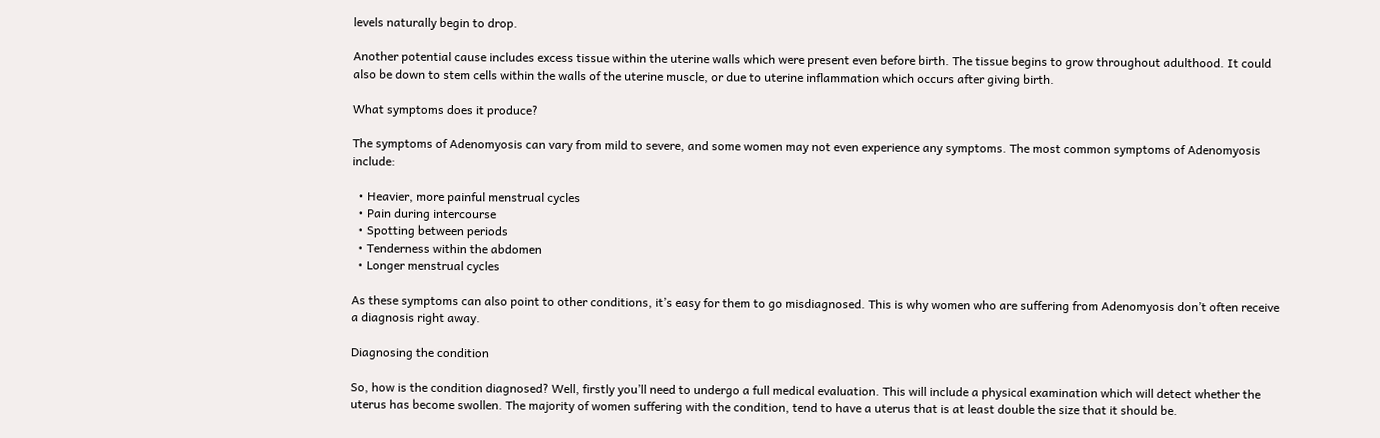levels naturally begin to drop.

Another potential cause includes excess tissue within the uterine walls which were present even before birth. The tissue begins to grow throughout adulthood. It could also be down to stem cells within the walls of the uterine muscle, or due to uterine inflammation which occurs after giving birth.

What symptoms does it produce?

The symptoms of Adenomyosis can vary from mild to severe, and some women may not even experience any symptoms. The most common symptoms of Adenomyosis include:

  • Heavier, more painful menstrual cycles
  • Pain during intercourse
  • Spotting between periods
  • Tenderness within the abdomen
  • Longer menstrual cycles

As these symptoms can also point to other conditions, it’s easy for them to go misdiagnosed. This is why women who are suffering from Adenomyosis don’t often receive a diagnosis right away.

Diagnosing the condition

So, how is the condition diagnosed? Well, firstly you’ll need to undergo a full medical evaluation. This will include a physical examination which will detect whether the uterus has become swollen. The majority of women suffering with the condition, tend to have a uterus that is at least double the size that it should be.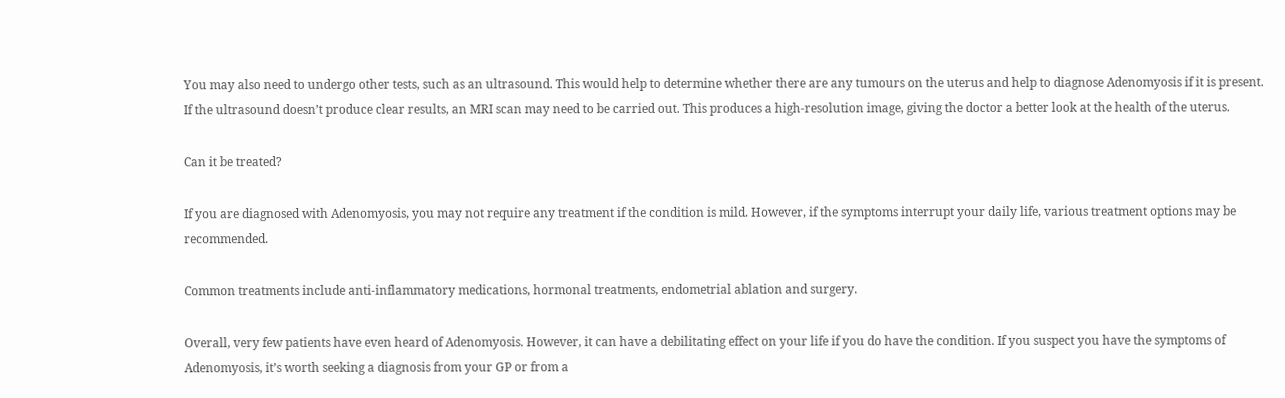You may also need to undergo other tests, such as an ultrasound. This would help to determine whether there are any tumours on the uterus and help to diagnose Adenomyosis if it is present. If the ultrasound doesn’t produce clear results, an MRI scan may need to be carried out. This produces a high-resolution image, giving the doctor a better look at the health of the uterus.

Can it be treated?

If you are diagnosed with Adenomyosis, you may not require any treatment if the condition is mild. However, if the symptoms interrupt your daily life, various treatment options may be recommended.

Common treatments include anti-inflammatory medications, hormonal treatments, endometrial ablation and surgery.

Overall, very few patients have even heard of Adenomyosis. However, it can have a debilitating effect on your life if you do have the condition. If you suspect you have the symptoms of Adenomyosis, it’s worth seeking a diagnosis from your GP or from a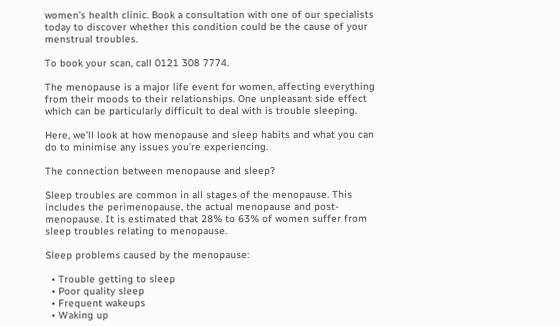women’s health clinic. Book a consultation with one of our specialists today to discover whether this condition could be the cause of your menstrual troubles.

To book your scan, call 0121 308 7774.

The menopause is a major life event for women, affecting everything from their moods to their relationships. One unpleasant side effect which can be particularly difficult to deal with is trouble sleeping.

Here, we’ll look at how menopause and sleep habits and what you can do to minimise any issues you’re experiencing.

The connection between menopause and sleep?

Sleep troubles are common in all stages of the menopause. This includes the perimenopause, the actual menopause and post-menopause. It is estimated that 28% to 63% of women suffer from sleep troubles relating to menopause.

Sleep problems caused by the menopause:

  • Trouble getting to sleep
  • Poor quality sleep
  • Frequent wakeups
  • Waking up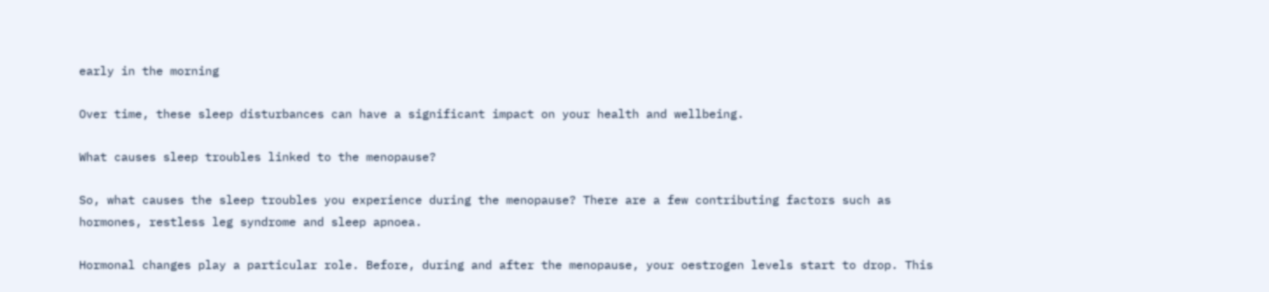early in the morning

Over time, these sleep disturbances can have a significant impact on your health and wellbeing.

What causes sleep troubles linked to the menopause?

So, what causes the sleep troubles you experience during the menopause? There are a few contributing factors such as hormones, restless leg syndrome and sleep apnoea.

Hormonal changes play a particular role. Before, during and after the menopause, your oestrogen levels start to drop. This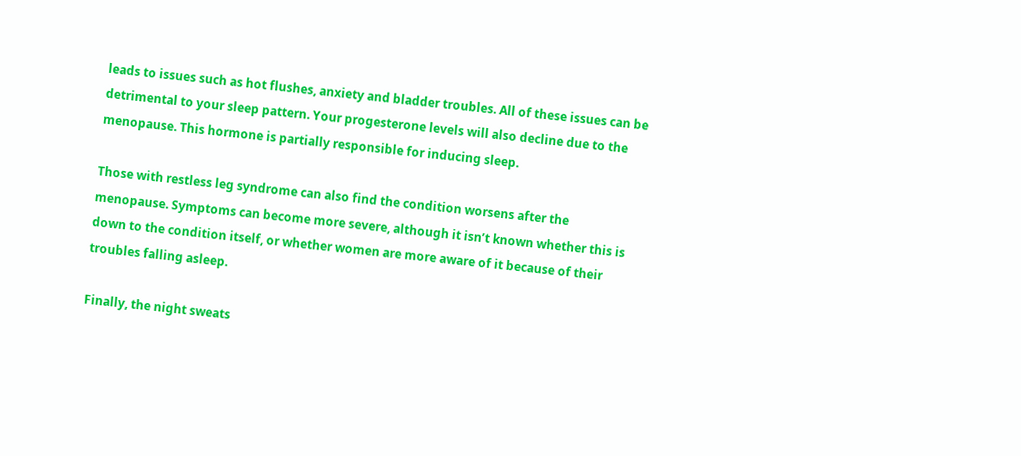leads to issues such as hot flushes, anxiety and bladder troubles. All of these issues can be detrimental to your sleep pattern. Your progesterone levels will also decline due to the menopause. This hormone is partially responsible for inducing sleep.

Those with restless leg syndrome can also find the condition worsens after the menopause. Symptoms can become more severe, although it isn’t known whether this is down to the condition itself, or whether women are more aware of it because of their troubles falling asleep.

Finally, the night sweats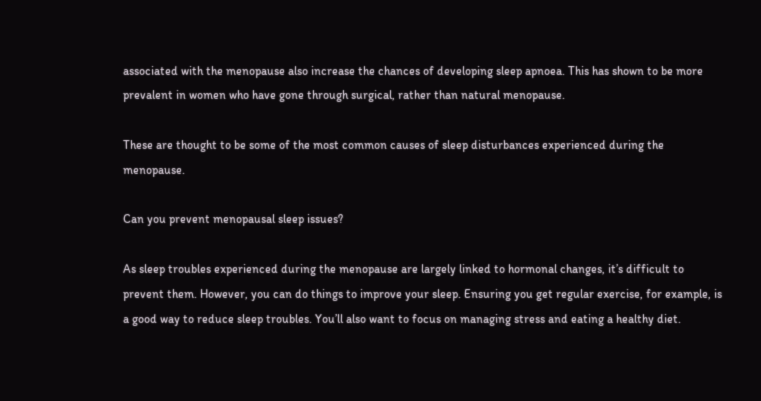associated with the menopause also increase the chances of developing sleep apnoea. This has shown to be more prevalent in women who have gone through surgical, rather than natural menopause.

These are thought to be some of the most common causes of sleep disturbances experienced during the menopause.

Can you prevent menopausal sleep issues?

As sleep troubles experienced during the menopause are largely linked to hormonal changes, it’s difficult to prevent them. However, you can do things to improve your sleep. Ensuring you get regular exercise, for example, is a good way to reduce sleep troubles. You’ll also want to focus on managing stress and eating a healthy diet.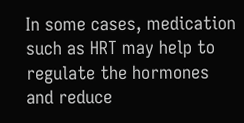In some cases, medication such as HRT may help to regulate the hormones and reduce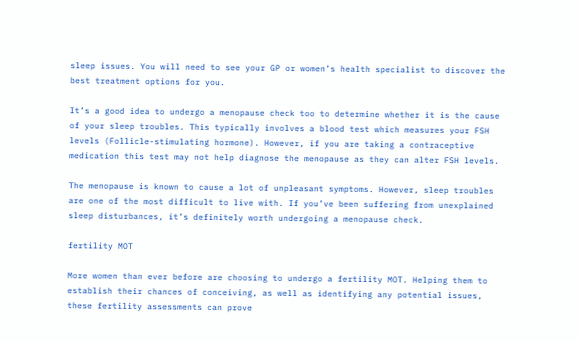sleep issues. You will need to see your GP or women’s health specialist to discover the best treatment options for you.

It’s a good idea to undergo a menopause check too to determine whether it is the cause of your sleep troubles. This typically involves a blood test which measures your FSH levels (Follicle-stimulating hormone). However, if you are taking a contraceptive medication this test may not help diagnose the menopause as they can alter FSH levels.

The menopause is known to cause a lot of unpleasant symptoms. However, sleep troubles are one of the most difficult to live with. If you’ve been suffering from unexplained sleep disturbances, it’s definitely worth undergoing a menopause check.

fertility MOT

More women than ever before are choosing to undergo a fertility MOT. Helping them to establish their chances of conceiving, as well as identifying any potential issues, these fertility assessments can prove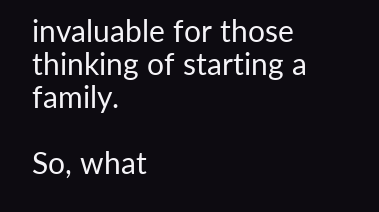invaluable for those thinking of starting a family.

So, what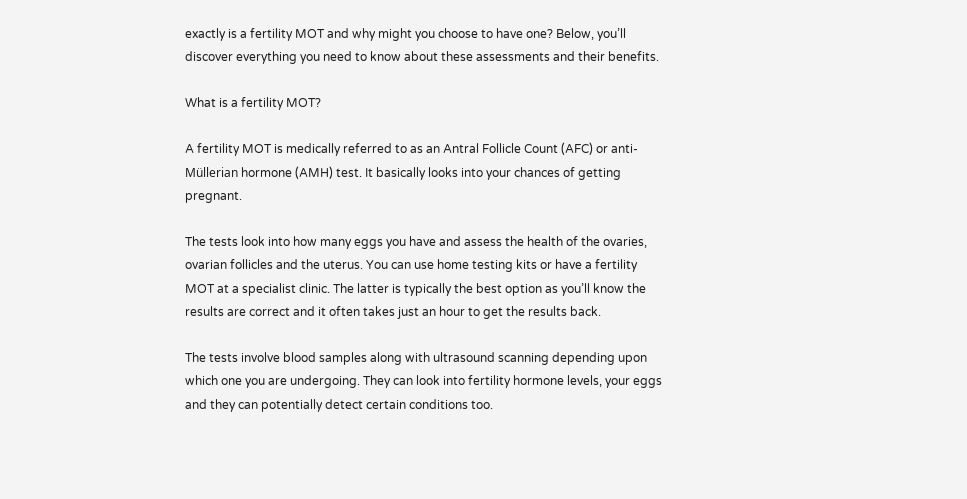exactly is a fertility MOT and why might you choose to have one? Below, you’ll discover everything you need to know about these assessments and their benefits.

What is a fertility MOT?

A fertility MOT is medically referred to as an Antral Follicle Count (AFC) or anti-Müllerian hormone (AMH) test. It basically looks into your chances of getting pregnant.

The tests look into how many eggs you have and assess the health of the ovaries, ovarian follicles and the uterus. You can use home testing kits or have a fertility MOT at a specialist clinic. The latter is typically the best option as you’ll know the results are correct and it often takes just an hour to get the results back.

The tests involve blood samples along with ultrasound scanning depending upon which one you are undergoing. They can look into fertility hormone levels, your eggs and they can potentially detect certain conditions too.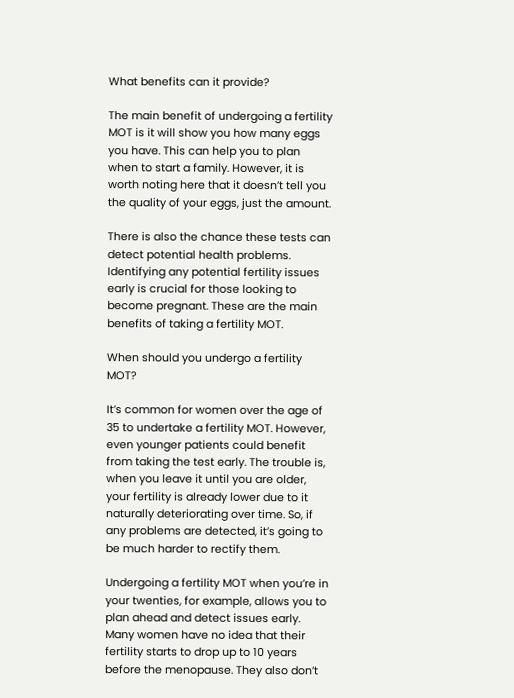What benefits can it provide?

The main benefit of undergoing a fertility MOT is it will show you how many eggs you have. This can help you to plan when to start a family. However, it is worth noting here that it doesn’t tell you the quality of your eggs, just the amount.

There is also the chance these tests can detect potential health problems. Identifying any potential fertility issues early is crucial for those looking to become pregnant. These are the main benefits of taking a fertility MOT.

When should you undergo a fertility MOT?

It’s common for women over the age of 35 to undertake a fertility MOT. However, even younger patients could benefit from taking the test early. The trouble is, when you leave it until you are older, your fertility is already lower due to it naturally deteriorating over time. So, if any problems are detected, it’s going to be much harder to rectify them.

Undergoing a fertility MOT when you’re in your twenties, for example, allows you to plan ahead and detect issues early. Many women have no idea that their fertility starts to drop up to 10 years before the menopause. They also don’t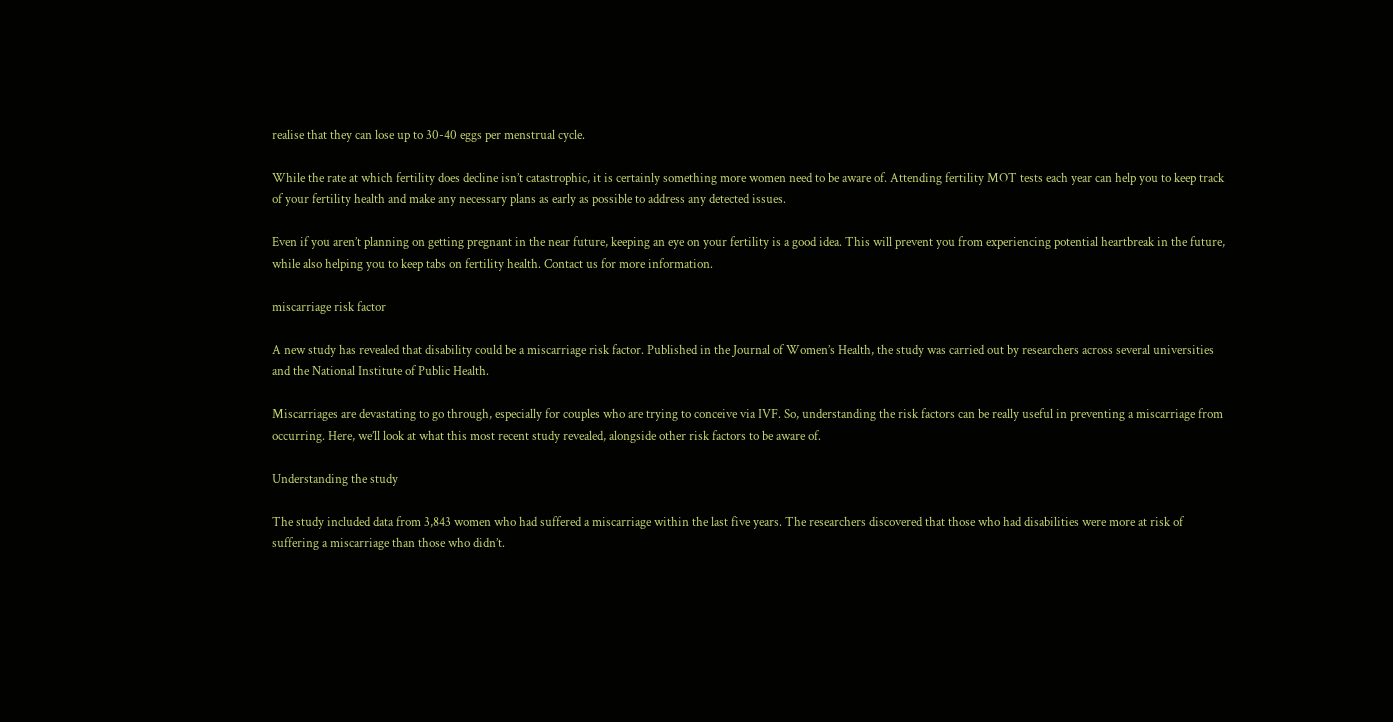realise that they can lose up to 30-40 eggs per menstrual cycle.

While the rate at which fertility does decline isn’t catastrophic, it is certainly something more women need to be aware of. Attending fertility MOT tests each year can help you to keep track of your fertility health and make any necessary plans as early as possible to address any detected issues.

Even if you aren’t planning on getting pregnant in the near future, keeping an eye on your fertility is a good idea. This will prevent you from experiencing potential heartbreak in the future, while also helping you to keep tabs on fertility health. Contact us for more information.

miscarriage risk factor

A new study has revealed that disability could be a miscarriage risk factor. Published in the Journal of Women’s Health, the study was carried out by researchers across several universities and the National Institute of Public Health.

Miscarriages are devastating to go through, especially for couples who are trying to conceive via IVF. So, understanding the risk factors can be really useful in preventing a miscarriage from occurring. Here, we’ll look at what this most recent study revealed, alongside other risk factors to be aware of.

Understanding the study

The study included data from 3,843 women who had suffered a miscarriage within the last five years. The researchers discovered that those who had disabilities were more at risk of suffering a miscarriage than those who didn’t.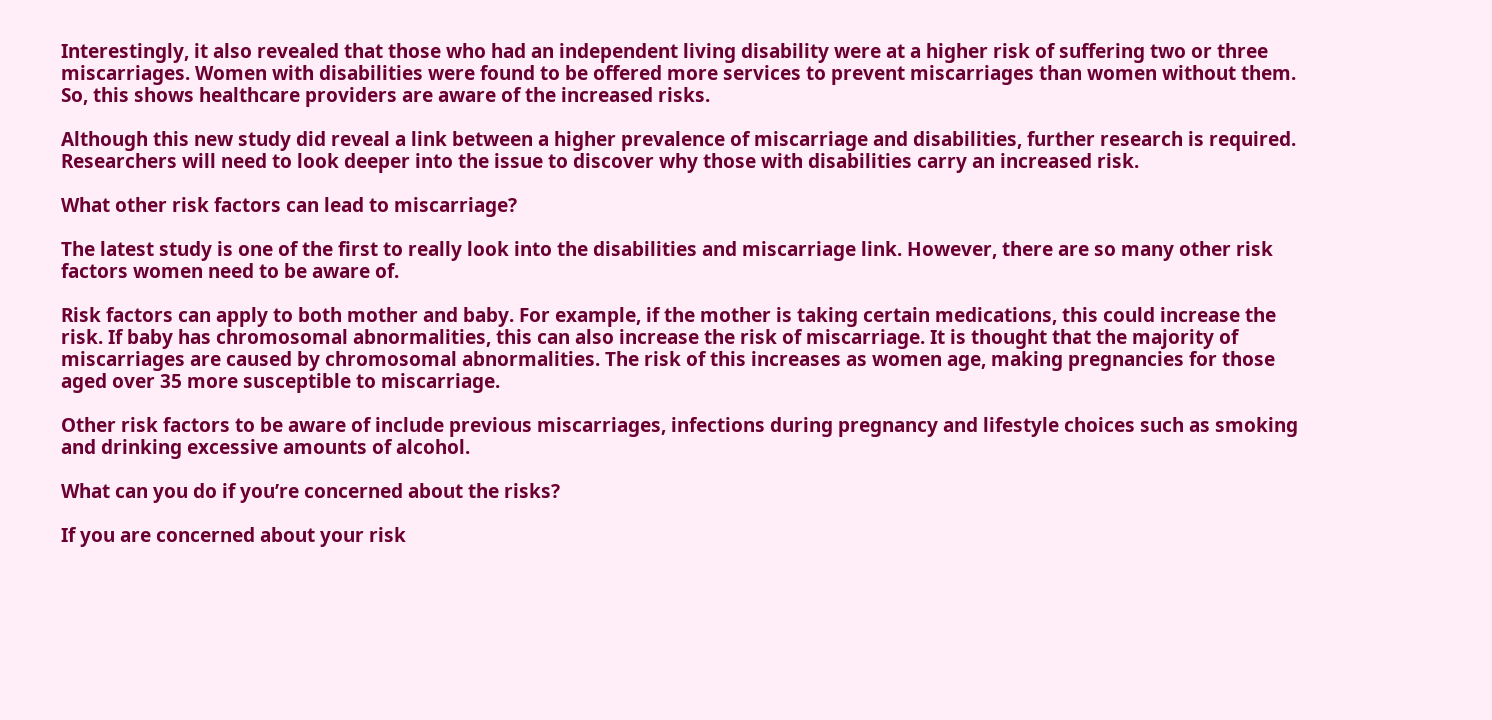Interestingly, it also revealed that those who had an independent living disability were at a higher risk of suffering two or three miscarriages. Women with disabilities were found to be offered more services to prevent miscarriages than women without them. So, this shows healthcare providers are aware of the increased risks.

Although this new study did reveal a link between a higher prevalence of miscarriage and disabilities, further research is required. Researchers will need to look deeper into the issue to discover why those with disabilities carry an increased risk.

What other risk factors can lead to miscarriage?

The latest study is one of the first to really look into the disabilities and miscarriage link. However, there are so many other risk factors women need to be aware of.

Risk factors can apply to both mother and baby. For example, if the mother is taking certain medications, this could increase the risk. If baby has chromosomal abnormalities, this can also increase the risk of miscarriage. It is thought that the majority of miscarriages are caused by chromosomal abnormalities. The risk of this increases as women age, making pregnancies for those aged over 35 more susceptible to miscarriage.

Other risk factors to be aware of include previous miscarriages, infections during pregnancy and lifestyle choices such as smoking and drinking excessive amounts of alcohol.

What can you do if you’re concerned about the risks?

If you are concerned about your risk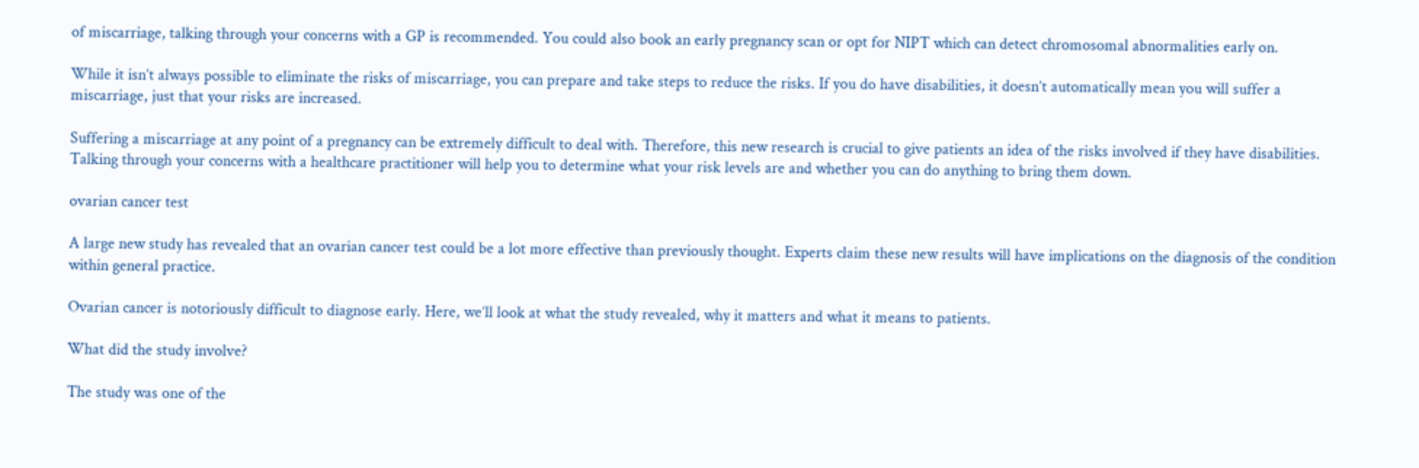of miscarriage, talking through your concerns with a GP is recommended. You could also book an early pregnancy scan or opt for NIPT which can detect chromosomal abnormalities early on.

While it isn’t always possible to eliminate the risks of miscarriage, you can prepare and take steps to reduce the risks. If you do have disabilities, it doesn’t automatically mean you will suffer a miscarriage, just that your risks are increased.

Suffering a miscarriage at any point of a pregnancy can be extremely difficult to deal with. Therefore, this new research is crucial to give patients an idea of the risks involved if they have disabilities. Talking through your concerns with a healthcare practitioner will help you to determine what your risk levels are and whether you can do anything to bring them down.

ovarian cancer test

A large new study has revealed that an ovarian cancer test could be a lot more effective than previously thought. Experts claim these new results will have implications on the diagnosis of the condition within general practice.

Ovarian cancer is notoriously difficult to diagnose early. Here, we’ll look at what the study revealed, why it matters and what it means to patients.

What did the study involve?

The study was one of the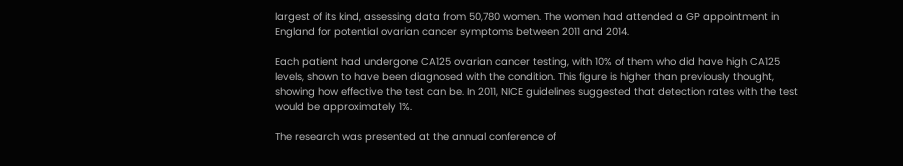largest of its kind, assessing data from 50,780 women. The women had attended a GP appointment in England for potential ovarian cancer symptoms between 2011 and 2014.

Each patient had undergone CA125 ovarian cancer testing, with 10% of them who did have high CA125 levels, shown to have been diagnosed with the condition. This figure is higher than previously thought, showing how effective the test can be. In 2011, NICE guidelines suggested that detection rates with the test would be approximately 1%.

The research was presented at the annual conference of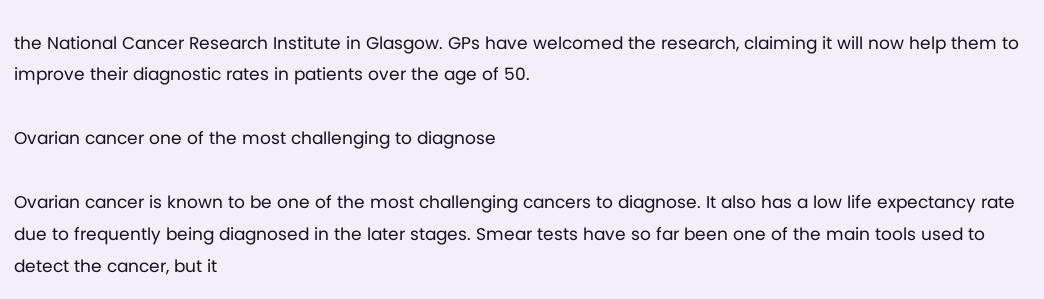the National Cancer Research Institute in Glasgow. GPs have welcomed the research, claiming it will now help them to improve their diagnostic rates in patients over the age of 50.

Ovarian cancer one of the most challenging to diagnose

Ovarian cancer is known to be one of the most challenging cancers to diagnose. It also has a low life expectancy rate due to frequently being diagnosed in the later stages. Smear tests have so far been one of the main tools used to detect the cancer, but it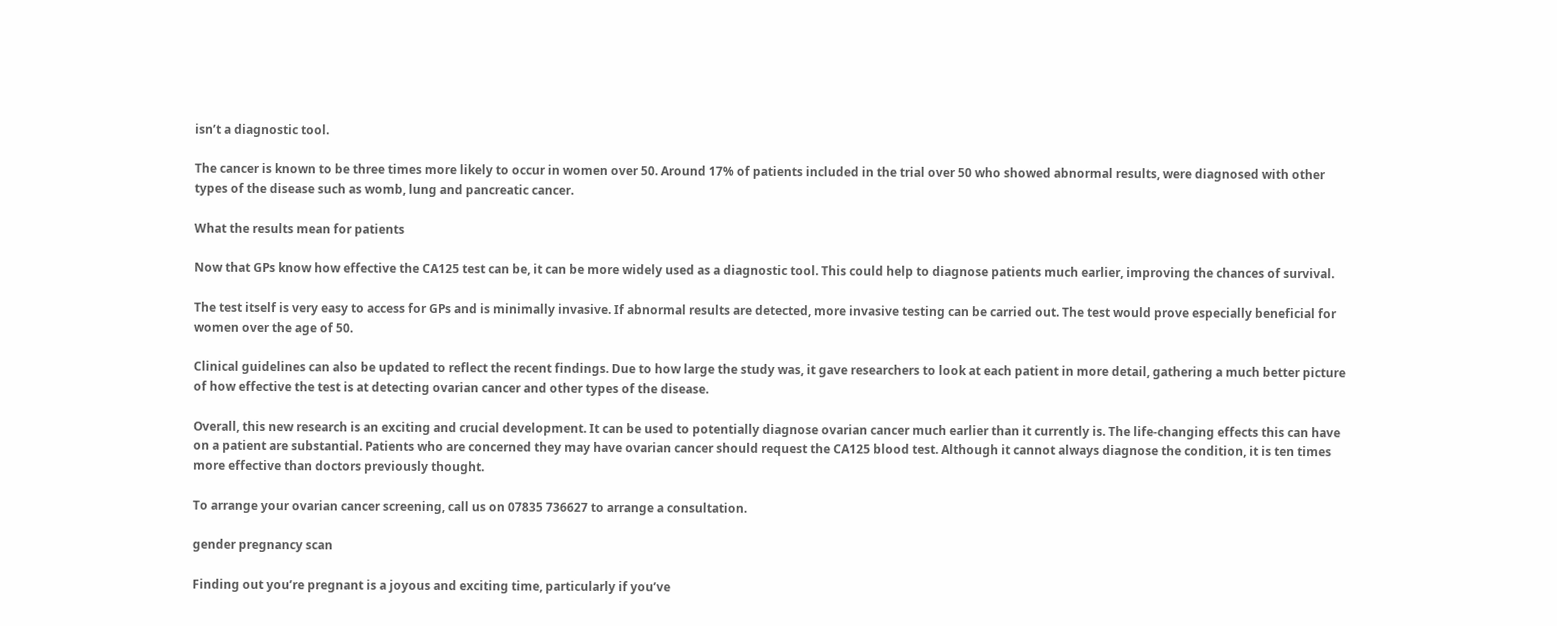isn’t a diagnostic tool.

The cancer is known to be three times more likely to occur in women over 50. Around 17% of patients included in the trial over 50 who showed abnormal results, were diagnosed with other types of the disease such as womb, lung and pancreatic cancer.

What the results mean for patients

Now that GPs know how effective the CA125 test can be, it can be more widely used as a diagnostic tool. This could help to diagnose patients much earlier, improving the chances of survival.

The test itself is very easy to access for GPs and is minimally invasive. If abnormal results are detected, more invasive testing can be carried out. The test would prove especially beneficial for women over the age of 50.

Clinical guidelines can also be updated to reflect the recent findings. Due to how large the study was, it gave researchers to look at each patient in more detail, gathering a much better picture of how effective the test is at detecting ovarian cancer and other types of the disease.

Overall, this new research is an exciting and crucial development. It can be used to potentially diagnose ovarian cancer much earlier than it currently is. The life-changing effects this can have on a patient are substantial. Patients who are concerned they may have ovarian cancer should request the CA125 blood test. Although it cannot always diagnose the condition, it is ten times more effective than doctors previously thought.

To arrange your ovarian cancer screening, call us on 07835 736627 to arrange a consultation.

gender pregnancy scan

Finding out you’re pregnant is a joyous and exciting time, particularly if you’ve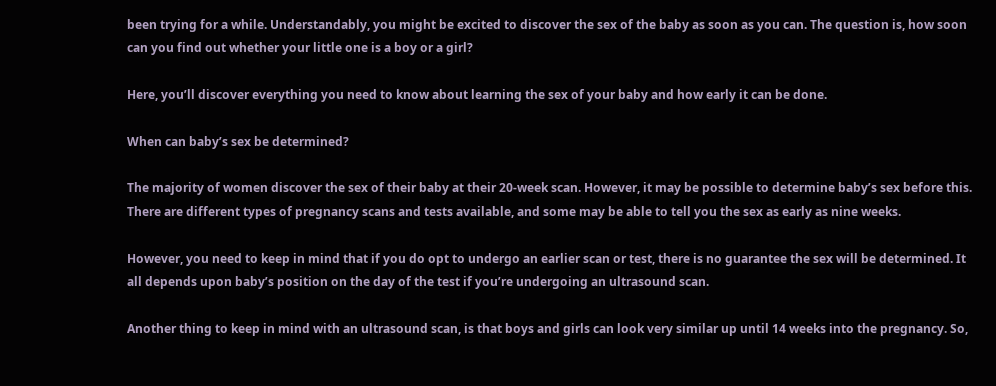been trying for a while. Understandably, you might be excited to discover the sex of the baby as soon as you can. The question is, how soon can you find out whether your little one is a boy or a girl?

Here, you’ll discover everything you need to know about learning the sex of your baby and how early it can be done.

When can baby’s sex be determined?

The majority of women discover the sex of their baby at their 20-week scan. However, it may be possible to determine baby’s sex before this. There are different types of pregnancy scans and tests available, and some may be able to tell you the sex as early as nine weeks.

However, you need to keep in mind that if you do opt to undergo an earlier scan or test, there is no guarantee the sex will be determined. It all depends upon baby’s position on the day of the test if you’re undergoing an ultrasound scan.

Another thing to keep in mind with an ultrasound scan, is that boys and girls can look very similar up until 14 weeks into the pregnancy. So,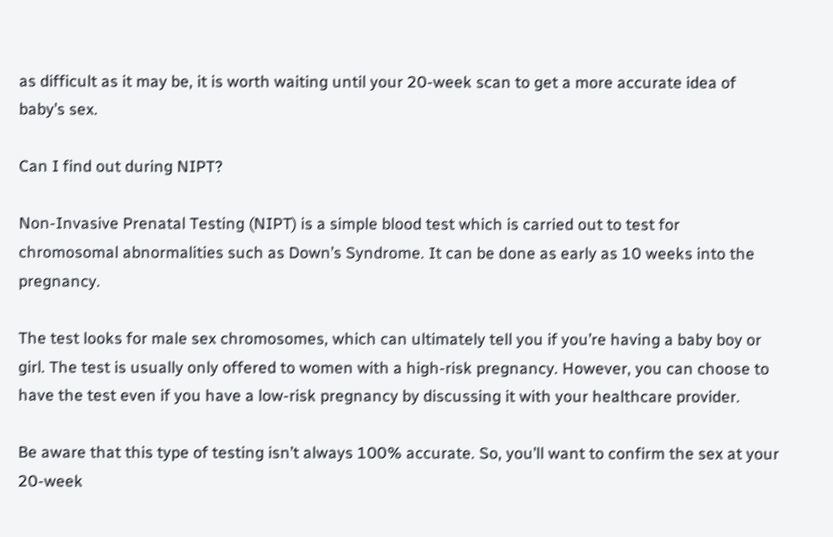as difficult as it may be, it is worth waiting until your 20-week scan to get a more accurate idea of baby’s sex.

Can I find out during NIPT?

Non-Invasive Prenatal Testing (NIPT) is a simple blood test which is carried out to test for chromosomal abnormalities such as Down’s Syndrome. It can be done as early as 10 weeks into the pregnancy.

The test looks for male sex chromosomes, which can ultimately tell you if you’re having a baby boy or girl. The test is usually only offered to women with a high-risk pregnancy. However, you can choose to have the test even if you have a low-risk pregnancy by discussing it with your healthcare provider.

Be aware that this type of testing isn’t always 100% accurate. So, you’ll want to confirm the sex at your 20-week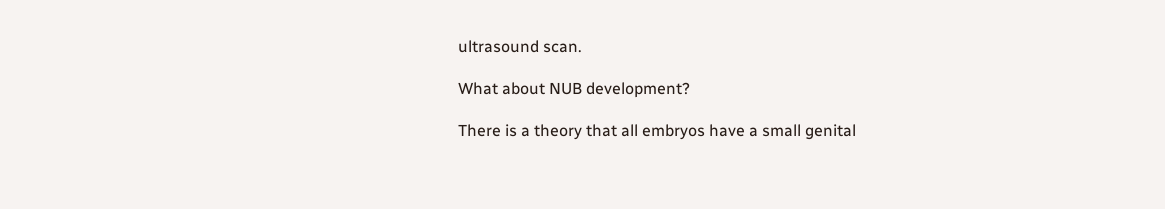ultrasound scan.

What about NUB development?

There is a theory that all embryos have a small genital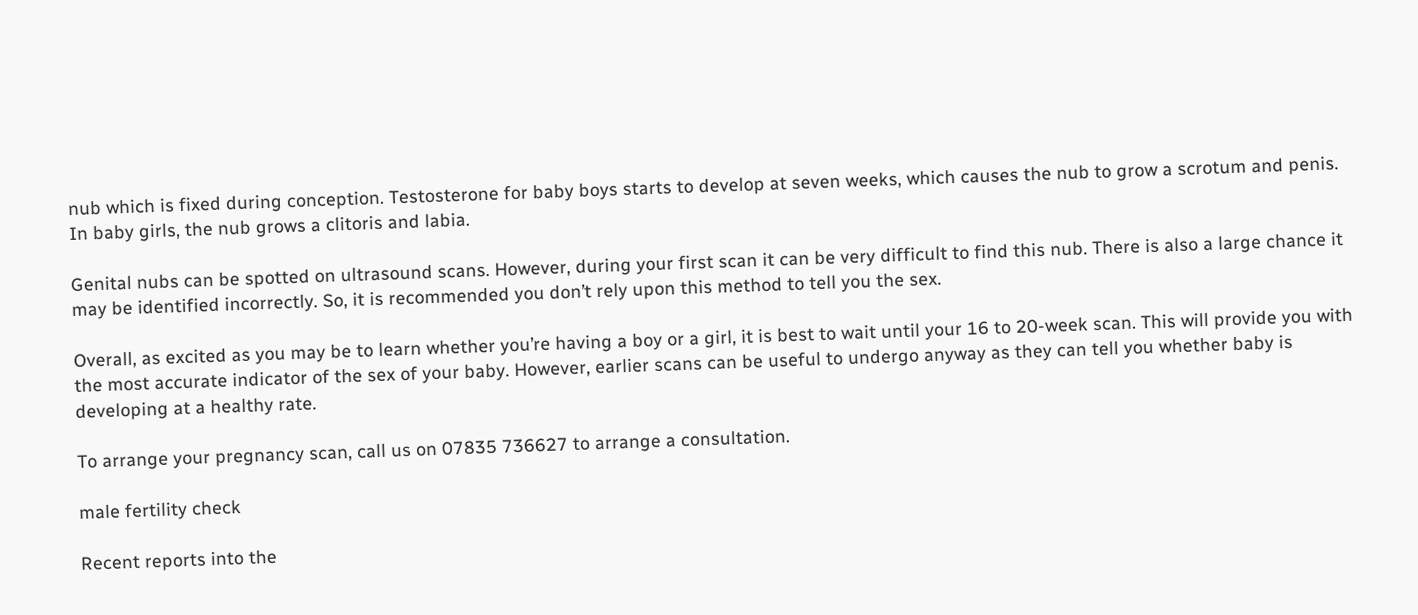nub which is fixed during conception. Testosterone for baby boys starts to develop at seven weeks, which causes the nub to grow a scrotum and penis. In baby girls, the nub grows a clitoris and labia.

Genital nubs can be spotted on ultrasound scans. However, during your first scan it can be very difficult to find this nub. There is also a large chance it may be identified incorrectly. So, it is recommended you don’t rely upon this method to tell you the sex.

Overall, as excited as you may be to learn whether you’re having a boy or a girl, it is best to wait until your 16 to 20-week scan. This will provide you with the most accurate indicator of the sex of your baby. However, earlier scans can be useful to undergo anyway as they can tell you whether baby is developing at a healthy rate.

To arrange your pregnancy scan, call us on 07835 736627 to arrange a consultation.

male fertility check

Recent reports into the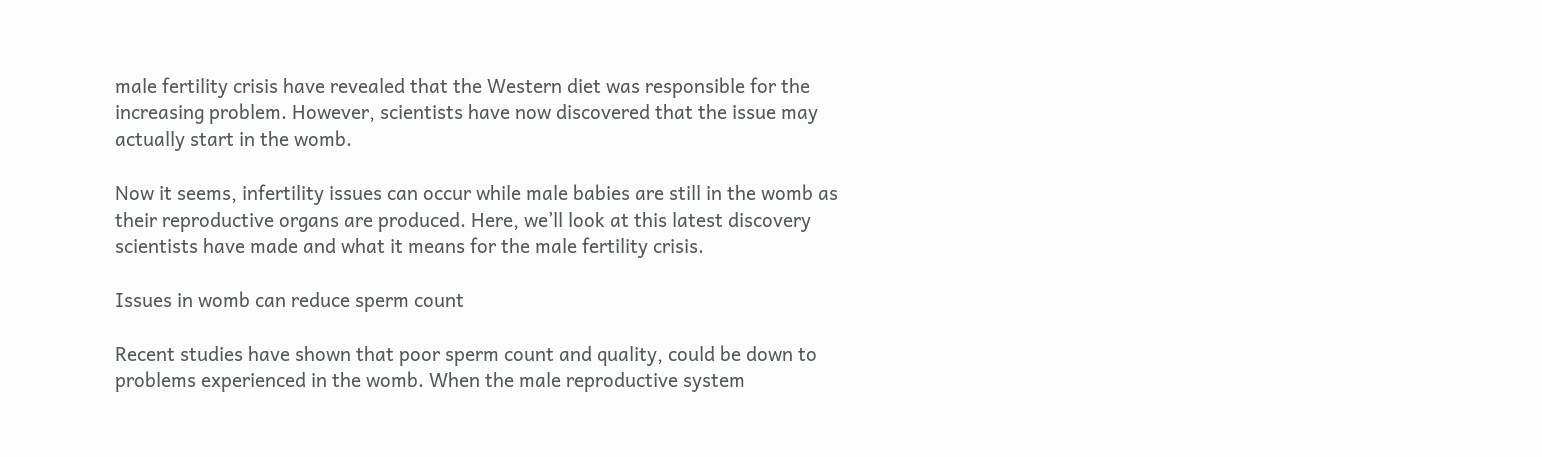male fertility crisis have revealed that the Western diet was responsible for the increasing problem. However, scientists have now discovered that the issue may actually start in the womb.

Now it seems, infertility issues can occur while male babies are still in the womb as their reproductive organs are produced. Here, we’ll look at this latest discovery scientists have made and what it means for the male fertility crisis.

Issues in womb can reduce sperm count

Recent studies have shown that poor sperm count and quality, could be down to problems experienced in the womb. When the male reproductive system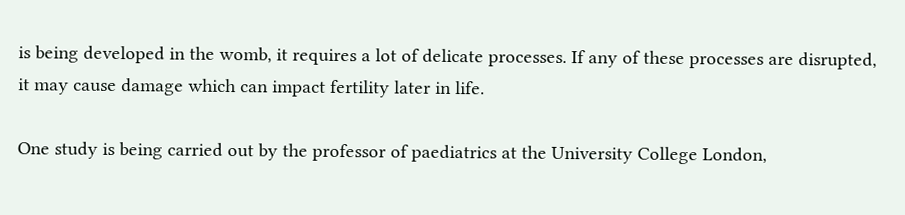is being developed in the womb, it requires a lot of delicate processes. If any of these processes are disrupted, it may cause damage which can impact fertility later in life.

One study is being carried out by the professor of paediatrics at the University College London,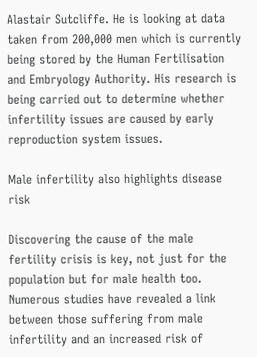Alastair Sutcliffe. He is looking at data taken from 200,000 men which is currently being stored by the Human Fertilisation and Embryology Authority. His research is being carried out to determine whether infertility issues are caused by early reproduction system issues.

Male infertility also highlights disease risk

Discovering the cause of the male fertility crisis is key, not just for the population but for male health too. Numerous studies have revealed a link between those suffering from male infertility and an increased risk of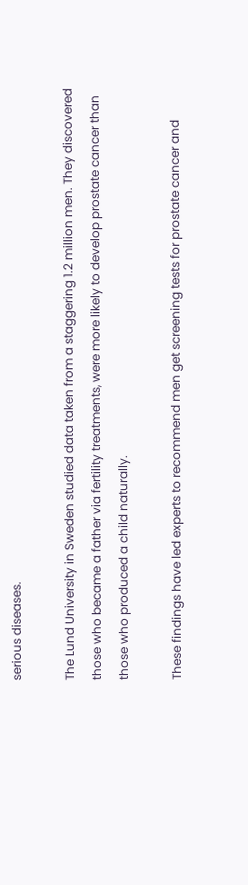serious diseases.

The Lund University in Sweden studied data taken from a staggering 1.2 million men. They discovered those who became a father via fertility treatments, were more likely to develop prostate cancer than those who produced a child naturally.

These findings have led experts to recommend men get screening tests for prostate cancer and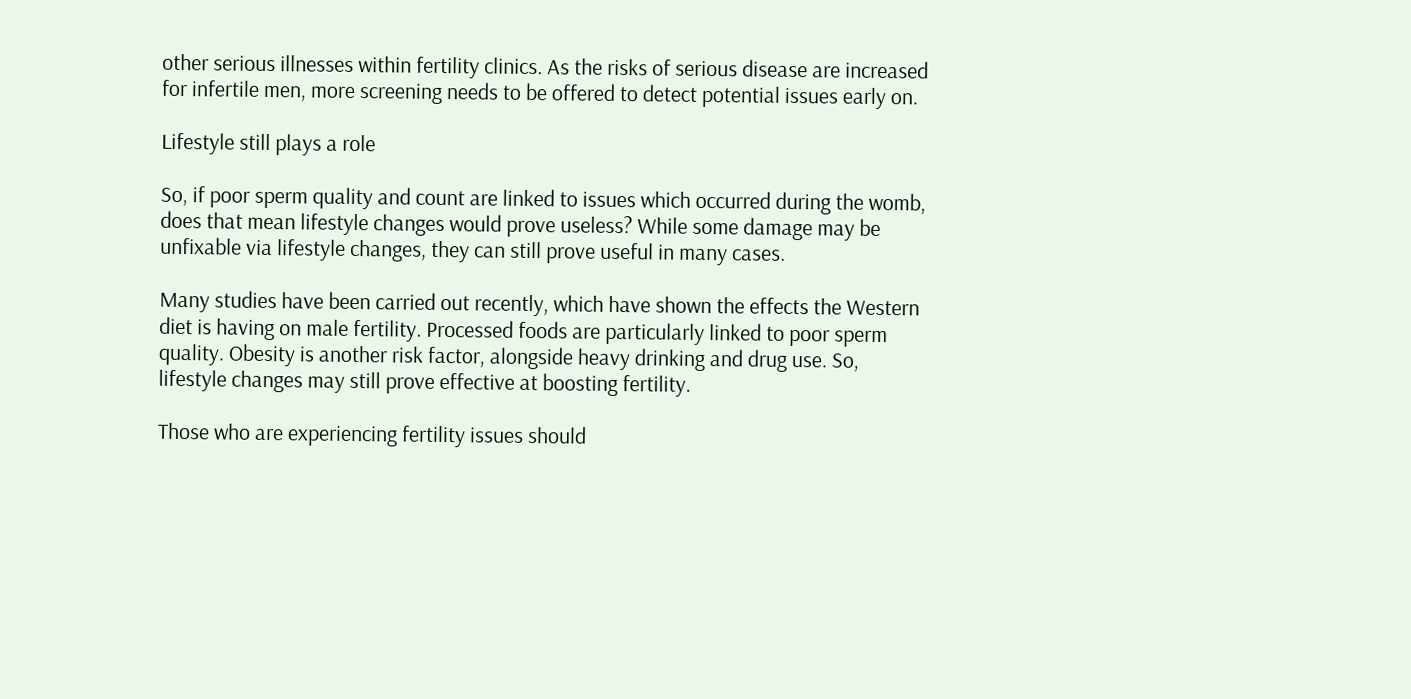other serious illnesses within fertility clinics. As the risks of serious disease are increased for infertile men, more screening needs to be offered to detect potential issues early on.

Lifestyle still plays a role

So, if poor sperm quality and count are linked to issues which occurred during the womb, does that mean lifestyle changes would prove useless? While some damage may be unfixable via lifestyle changes, they can still prove useful in many cases.

Many studies have been carried out recently, which have shown the effects the Western diet is having on male fertility. Processed foods are particularly linked to poor sperm quality. Obesity is another risk factor, alongside heavy drinking and drug use. So, lifestyle changes may still prove effective at boosting fertility.

Those who are experiencing fertility issues should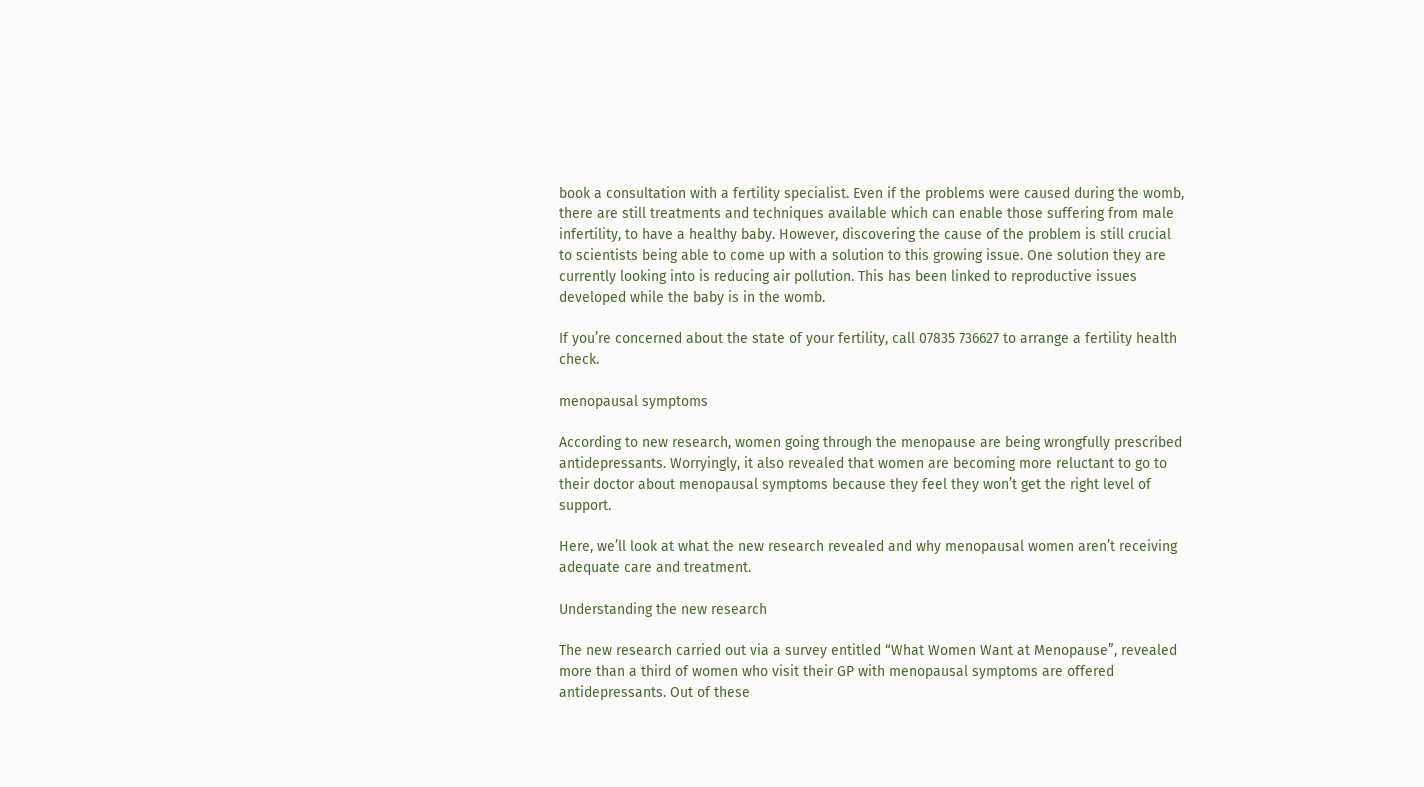book a consultation with a fertility specialist. Even if the problems were caused during the womb, there are still treatments and techniques available which can enable those suffering from male infertility, to have a healthy baby. However, discovering the cause of the problem is still crucial to scientists being able to come up with a solution to this growing issue. One solution they are currently looking into is reducing air pollution. This has been linked to reproductive issues developed while the baby is in the womb.

If you’re concerned about the state of your fertility, call 07835 736627 to arrange a fertility health check.

menopausal symptoms

According to new research, women going through the menopause are being wrongfully prescribed antidepressants. Worryingly, it also revealed that women are becoming more reluctant to go to their doctor about menopausal symptoms because they feel they won’t get the right level of support.

Here, we’ll look at what the new research revealed and why menopausal women aren’t receiving adequate care and treatment.

Understanding the new research

The new research carried out via a survey entitled “What Women Want at Menopause”, revealed more than a third of women who visit their GP with menopausal symptoms are offered antidepressants. Out of these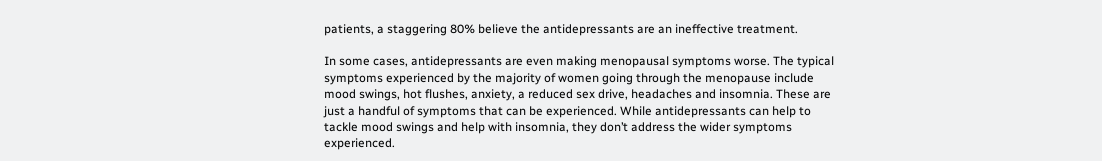patients, a staggering 80% believe the antidepressants are an ineffective treatment.

In some cases, antidepressants are even making menopausal symptoms worse. The typical symptoms experienced by the majority of women going through the menopause include mood swings, hot flushes, anxiety, a reduced sex drive, headaches and insomnia. These are just a handful of symptoms that can be experienced. While antidepressants can help to tackle mood swings and help with insomnia, they don’t address the wider symptoms experienced.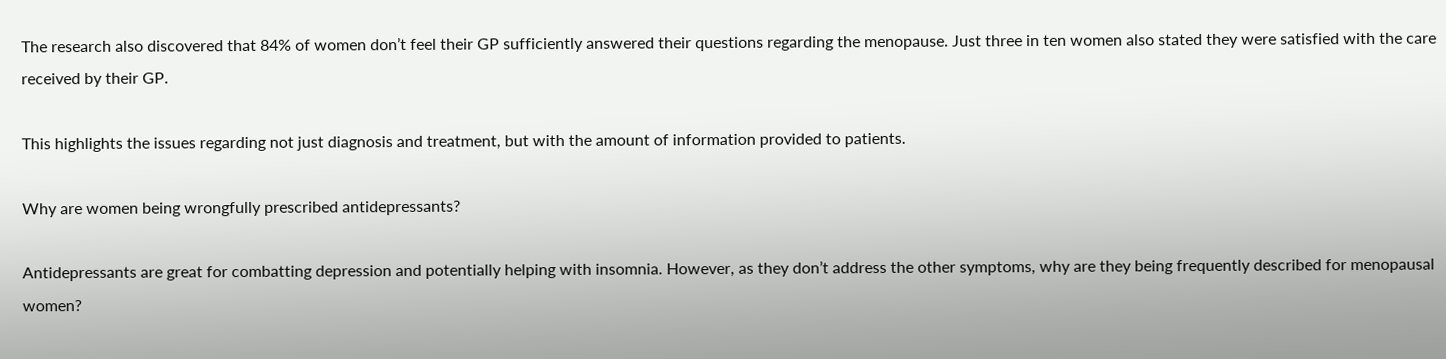The research also discovered that 84% of women don’t feel their GP sufficiently answered their questions regarding the menopause. Just three in ten women also stated they were satisfied with the care received by their GP.

This highlights the issues regarding not just diagnosis and treatment, but with the amount of information provided to patients.

Why are women being wrongfully prescribed antidepressants?

Antidepressants are great for combatting depression and potentially helping with insomnia. However, as they don’t address the other symptoms, why are they being frequently described for menopausal women?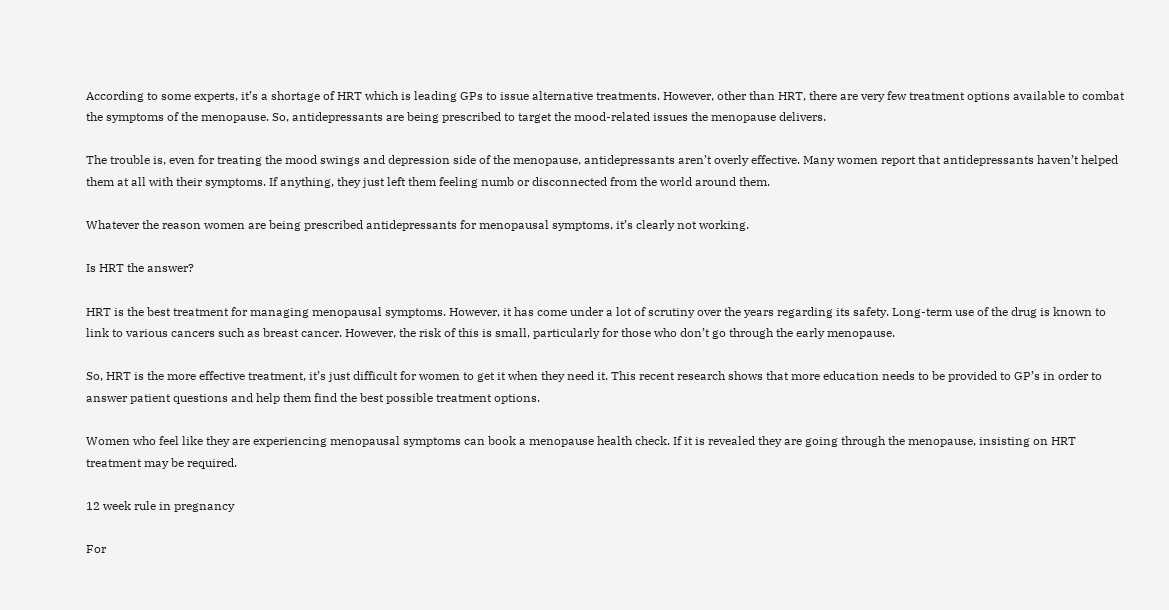According to some experts, it’s a shortage of HRT which is leading GPs to issue alternative treatments. However, other than HRT, there are very few treatment options available to combat the symptoms of the menopause. So, antidepressants are being prescribed to target the mood-related issues the menopause delivers.

The trouble is, even for treating the mood swings and depression side of the menopause, antidepressants aren’t overly effective. Many women report that antidepressants haven’t helped them at all with their symptoms. If anything, they just left them feeling numb or disconnected from the world around them.

Whatever the reason women are being prescribed antidepressants for menopausal symptoms, it’s clearly not working.

Is HRT the answer?

HRT is the best treatment for managing menopausal symptoms. However, it has come under a lot of scrutiny over the years regarding its safety. Long-term use of the drug is known to link to various cancers such as breast cancer. However, the risk of this is small, particularly for those who don’t go through the early menopause.

So, HRT is the more effective treatment, it’s just difficult for women to get it when they need it. This recent research shows that more education needs to be provided to GP’s in order to answer patient questions and help them find the best possible treatment options.

Women who feel like they are experiencing menopausal symptoms can book a menopause health check. If it is revealed they are going through the menopause, insisting on HRT treatment may be required.

12 week rule in pregnancy

For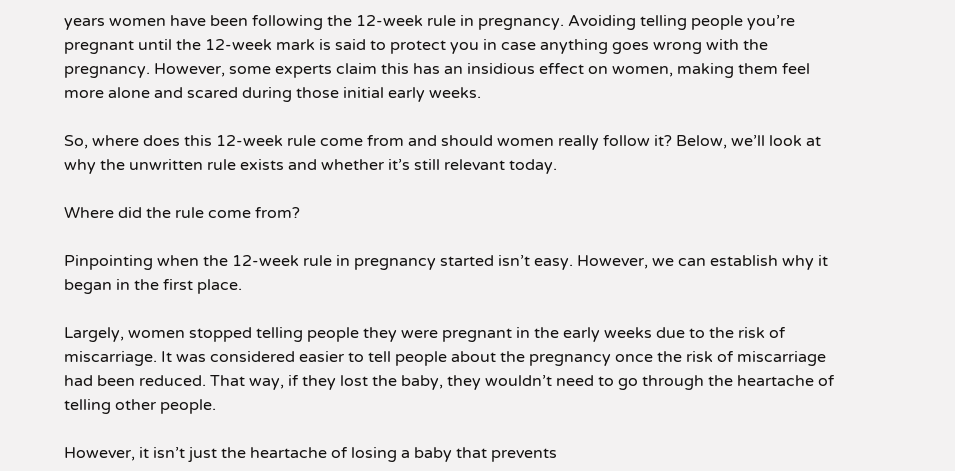years women have been following the 12-week rule in pregnancy. Avoiding telling people you’re pregnant until the 12-week mark is said to protect you in case anything goes wrong with the pregnancy. However, some experts claim this has an insidious effect on women, making them feel more alone and scared during those initial early weeks.

So, where does this 12-week rule come from and should women really follow it? Below, we’ll look at why the unwritten rule exists and whether it’s still relevant today.

Where did the rule come from?

Pinpointing when the 12-week rule in pregnancy started isn’t easy. However, we can establish why it began in the first place.

Largely, women stopped telling people they were pregnant in the early weeks due to the risk of miscarriage. It was considered easier to tell people about the pregnancy once the risk of miscarriage had been reduced. That way, if they lost the baby, they wouldn’t need to go through the heartache of telling other people.

However, it isn’t just the heartache of losing a baby that prevents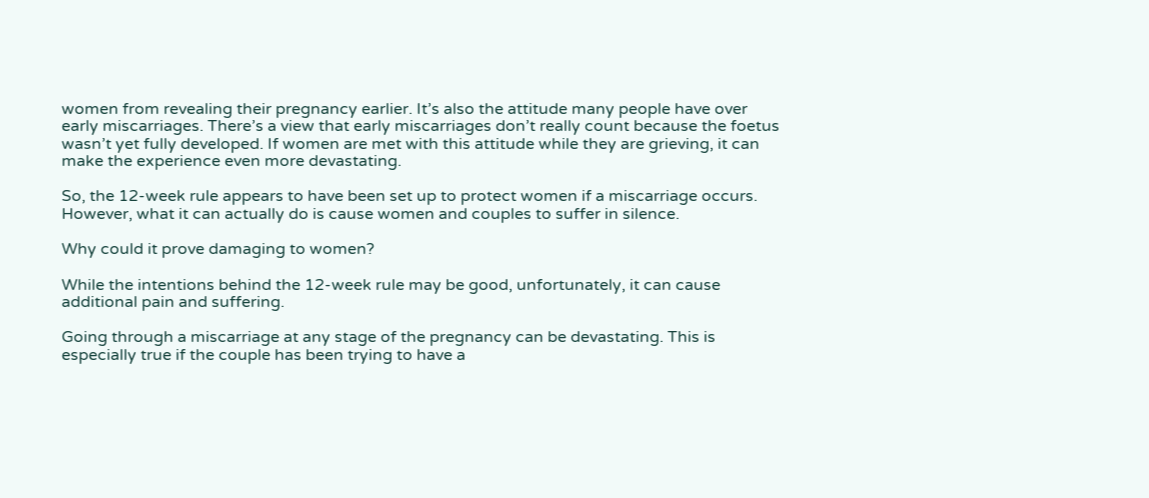women from revealing their pregnancy earlier. It’s also the attitude many people have over early miscarriages. There’s a view that early miscarriages don’t really count because the foetus wasn’t yet fully developed. If women are met with this attitude while they are grieving, it can make the experience even more devastating.

So, the 12-week rule appears to have been set up to protect women if a miscarriage occurs. However, what it can actually do is cause women and couples to suffer in silence.

Why could it prove damaging to women?

While the intentions behind the 12-week rule may be good, unfortunately, it can cause additional pain and suffering.

Going through a miscarriage at any stage of the pregnancy can be devastating. This is especially true if the couple has been trying to have a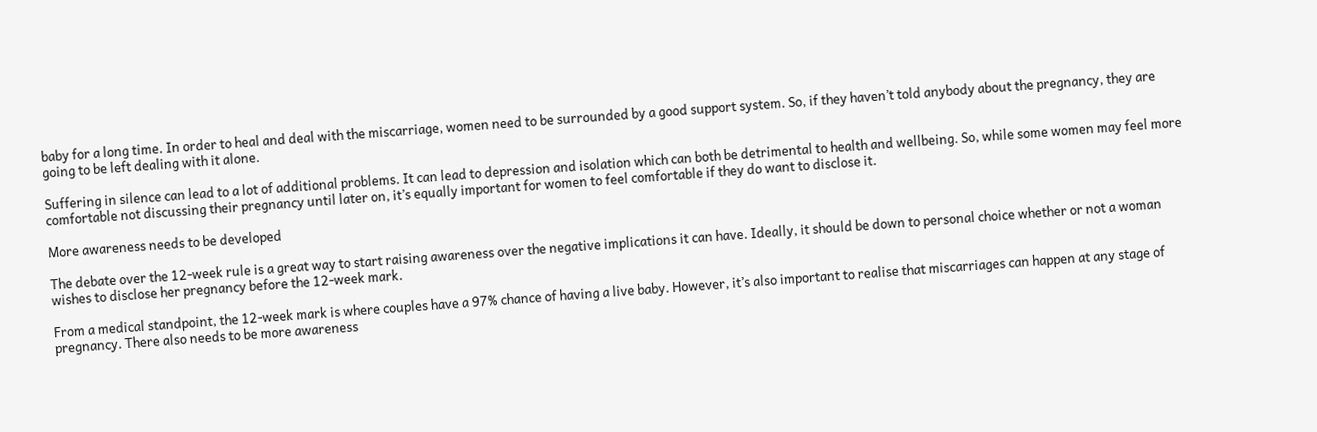baby for a long time. In order to heal and deal with the miscarriage, women need to be surrounded by a good support system. So, if they haven’t told anybody about the pregnancy, they are going to be left dealing with it alone.

Suffering in silence can lead to a lot of additional problems. It can lead to depression and isolation which can both be detrimental to health and wellbeing. So, while some women may feel more comfortable not discussing their pregnancy until later on, it’s equally important for women to feel comfortable if they do want to disclose it.

More awareness needs to be developed

The debate over the 12-week rule is a great way to start raising awareness over the negative implications it can have. Ideally, it should be down to personal choice whether or not a woman wishes to disclose her pregnancy before the 12-week mark.

From a medical standpoint, the 12-week mark is where couples have a 97% chance of having a live baby. However, it’s also important to realise that miscarriages can happen at any stage of pregnancy. There also needs to be more awareness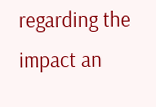regarding the impact an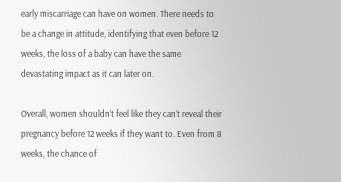early miscarriage can have on women. There needs to be a change in attitude, identifying that even before 12 weeks, the loss of a baby can have the same devastating impact as it can later on.

Overall, women shouldn’t feel like they can’t reveal their pregnancy before 12 weeks if they want to. Even from 8 weeks, the chance of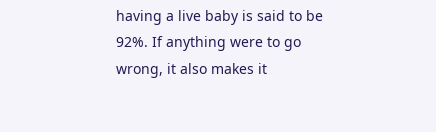having a live baby is said to be 92%. If anything were to go wrong, it also makes it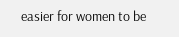easier for women to be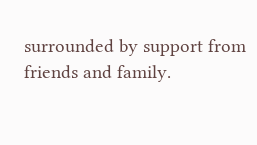surrounded by support from friends and family.